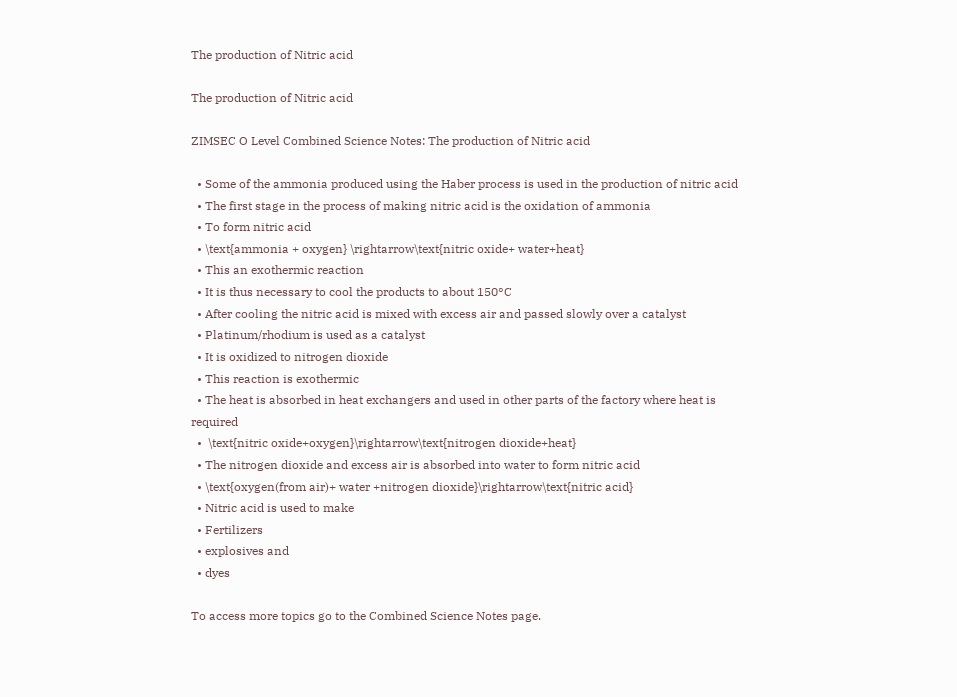The production of Nitric acid

The production of Nitric acid

ZIMSEC O Level Combined Science Notes: The production of Nitric acid

  • Some of the ammonia produced using the Haber process is used in the production of nitric acid
  • The first stage in the process of making nitric acid is the oxidation of ammonia
  • To form nitric acid
  • \text{ammonia + oxygen} \rightarrow\text{nitric oxide+ water+heat}
  • This an exothermic reaction
  • It is thus necessary to cool the products to about 150°C
  • After cooling the nitric acid is mixed with excess air and passed slowly over a catalyst
  • Platinum/rhodium is used as a catalyst
  • It is oxidized to nitrogen dioxide
  • This reaction is exothermic
  • The heat is absorbed in heat exchangers and used in other parts of the factory where heat is required
  •  \text{nitric oxide+oxygen}\rightarrow\text{nitrogen dioxide+heat}
  • The nitrogen dioxide and excess air is absorbed into water to form nitric acid
  • \text{oxygen(from air)+ water +nitrogen dioxide}\rightarrow\text{nitric acid}
  • Nitric acid is used to make
  • Fertilizers
  • explosives and
  • dyes

To access more topics go to the Combined Science Notes page.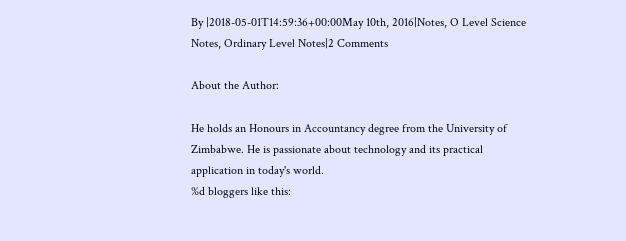By |2018-05-01T14:59:36+00:00May 10th, 2016|Notes, O Level Science Notes, Ordinary Level Notes|2 Comments

About the Author:

He holds an Honours in Accountancy degree from the University of Zimbabwe. He is passionate about technology and its practical application in today's world.
%d bloggers like this: